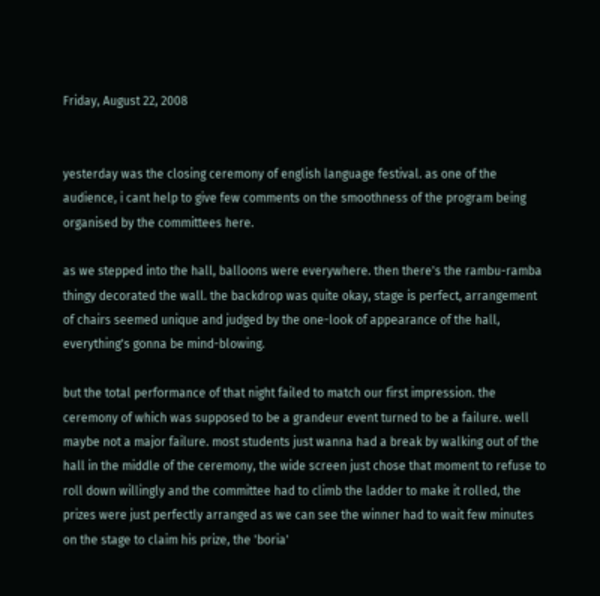Friday, August 22, 2008


yesterday was the closing ceremony of english language festival. as one of the audience, i cant help to give few comments on the smoothness of the program being organised by the committees here.

as we stepped into the hall, balloons were everywhere. then there's the rambu-ramba thingy decorated the wall. the backdrop was quite okay, stage is perfect, arrangement of chairs seemed unique and judged by the one-look of appearance of the hall, everything's gonna be mind-blowing.

but the total performance of that night failed to match our first impression. the ceremony of which was supposed to be a grandeur event turned to be a failure. well maybe not a major failure. most students just wanna had a break by walking out of the hall in the middle of the ceremony, the wide screen just chose that moment to refuse to roll down willingly and the committee had to climb the ladder to make it rolled, the prizes were just perfectly arranged as we can see the winner had to wait few minutes on the stage to claim his prize, the 'boria'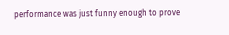performance was just funny enough to prove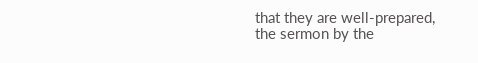that they are well-prepared, the sermon by the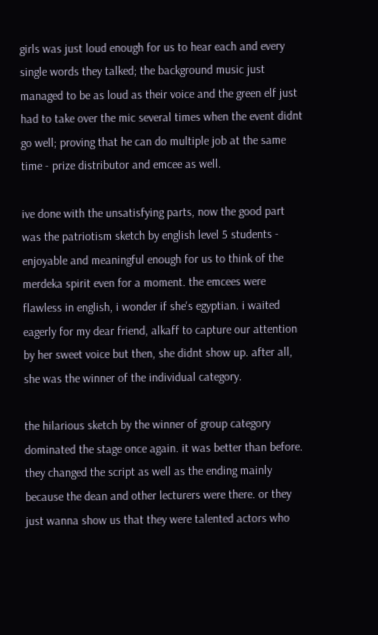girls was just loud enough for us to hear each and every single words they talked; the background music just managed to be as loud as their voice and the green elf just had to take over the mic several times when the event didnt go well; proving that he can do multiple job at the same time - prize distributor and emcee as well.

ive done with the unsatisfying parts, now the good part was the patriotism sketch by english level 5 students - enjoyable and meaningful enough for us to think of the merdeka spirit even for a moment. the emcees were flawless in english, i wonder if she's egyptian. i waited eagerly for my dear friend, alkaff to capture our attention by her sweet voice but then, she didnt show up. after all, she was the winner of the individual category.

the hilarious sketch by the winner of group category dominated the stage once again. it was better than before. they changed the script as well as the ending mainly because the dean and other lecturers were there. or they just wanna show us that they were talented actors who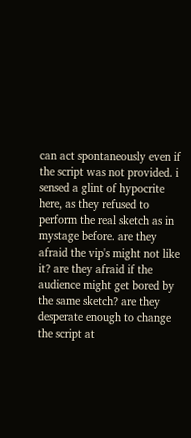can act spontaneously even if the script was not provided. i sensed a glint of hypocrite here, as they refused to perform the real sketch as in mystage before. are they afraid the vip's might not like it? are they afraid if the audience might get bored by the same sketch? are they desperate enough to change the script at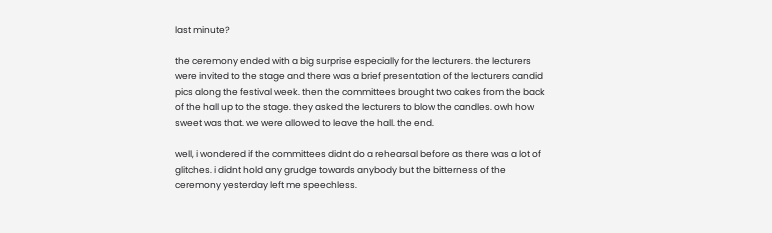last minute?

the ceremony ended with a big surprise especially for the lecturers. the lecturers were invited to the stage and there was a brief presentation of the lecturers candid pics along the festival week. then the committees brought two cakes from the back of the hall up to the stage. they asked the lecturers to blow the candles. owh how sweet was that. we were allowed to leave the hall. the end.

well, i wondered if the committees didnt do a rehearsal before as there was a lot of glitches. i didnt hold any grudge towards anybody but the bitterness of the ceremony yesterday left me speechless.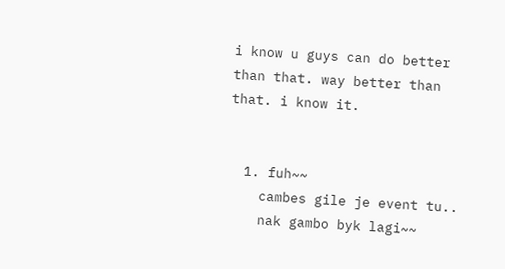i know u guys can do better than that. way better than that. i know it.


  1. fuh~~
    cambes gile je event tu..
    nak gambo byk lagi~~